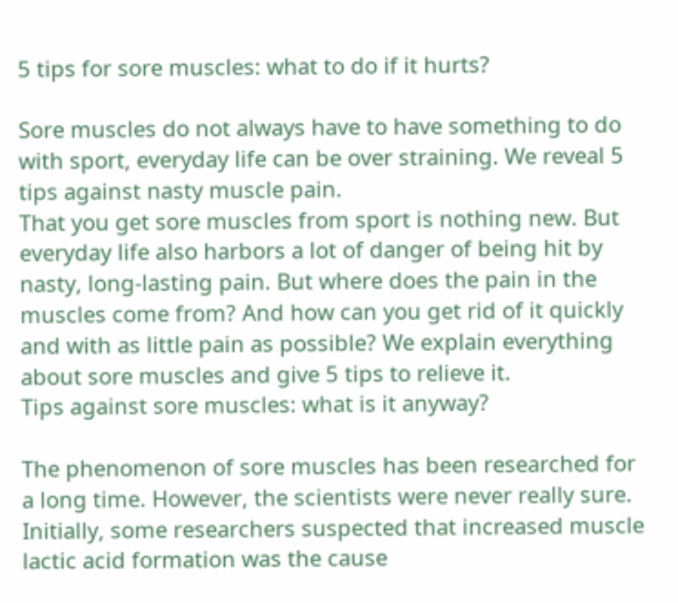5 tips for sore muscles: what to do if it hurts?

Sore muscles do not always have to have something to do with sport, everyday life can be over straining. We reveal 5 tips against nasty muscle pain.
That you get sore muscles from sport is nothing new. But everyday life also harbors a lot of danger of being hit by nasty, long-lasting pain. But where does the pain in the muscles come from? And how can you get rid of it quickly and with as little pain as possible? We explain everything about sore muscles and give 5 tips to relieve it.
Tips against sore muscles: what is it anyway?

The phenomenon of sore muscles has been researched for a long time. However, the scientists were never really sure. Initially, some researchers suspected that increased muscle lactic acid formation was the cause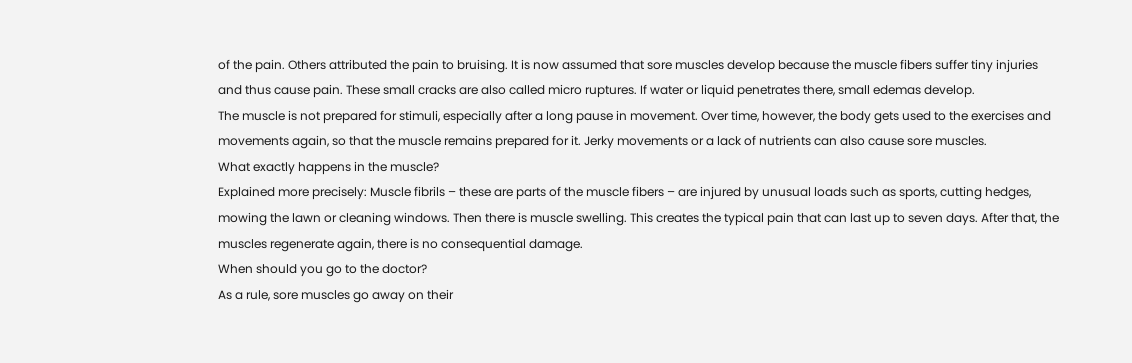of the pain. Others attributed the pain to bruising. It is now assumed that sore muscles develop because the muscle fibers suffer tiny injuries and thus cause pain. These small cracks are also called micro ruptures. If water or liquid penetrates there, small edemas develop.
The muscle is not prepared for stimuli, especially after a long pause in movement. Over time, however, the body gets used to the exercises and movements again, so that the muscle remains prepared for it. Jerky movements or a lack of nutrients can also cause sore muscles.
What exactly happens in the muscle?
Explained more precisely: Muscle fibrils – these are parts of the muscle fibers – are injured by unusual loads such as sports, cutting hedges, mowing the lawn or cleaning windows. Then there is muscle swelling. This creates the typical pain that can last up to seven days. After that, the muscles regenerate again, there is no consequential damage.
When should you go to the doctor?
As a rule, sore muscles go away on their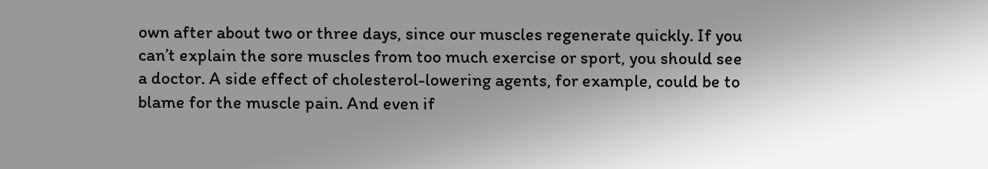own after about two or three days, since our muscles regenerate quickly. If you can’t explain the sore muscles from too much exercise or sport, you should see a doctor. A side effect of cholesterol-lowering agents, for example, could be to blame for the muscle pain. And even if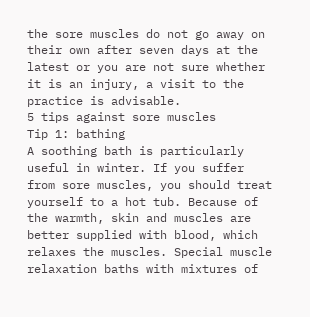the sore muscles do not go away on their own after seven days at the latest or you are not sure whether it is an injury, a visit to the practice is advisable.
5 tips against sore muscles
Tip 1: bathing
A soothing bath is particularly useful in winter. If you suffer from sore muscles, you should treat yourself to a hot tub. Because of the warmth, skin and muscles are better supplied with blood, which relaxes the muscles. Special muscle relaxation baths with mixtures of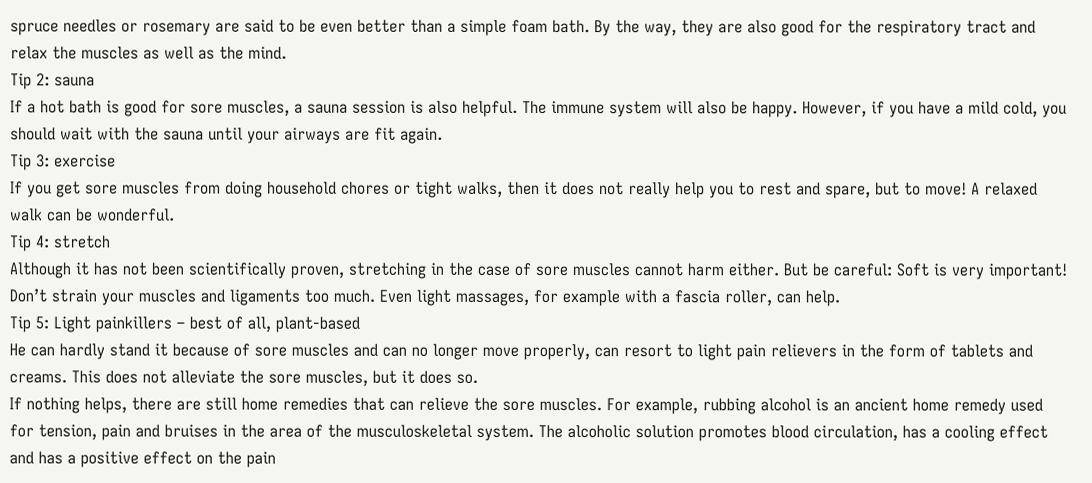spruce needles or rosemary are said to be even better than a simple foam bath. By the way, they are also good for the respiratory tract and relax the muscles as well as the mind.
Tip 2: sauna
If a hot bath is good for sore muscles, a sauna session is also helpful. The immune system will also be happy. However, if you have a mild cold, you should wait with the sauna until your airways are fit again.
Tip 3: exercise
If you get sore muscles from doing household chores or tight walks, then it does not really help you to rest and spare, but to move! A relaxed walk can be wonderful.
Tip 4: stretch
Although it has not been scientifically proven, stretching in the case of sore muscles cannot harm either. But be careful: Soft is very important! Don’t strain your muscles and ligaments too much. Even light massages, for example with a fascia roller, can help.
Tip 5: Light painkillers – best of all, plant-based
He can hardly stand it because of sore muscles and can no longer move properly, can resort to light pain relievers in the form of tablets and creams. This does not alleviate the sore muscles, but it does so.
If nothing helps, there are still home remedies that can relieve the sore muscles. For example, rubbing alcohol is an ancient home remedy used for tension, pain and bruises in the area of the musculoskeletal system. The alcoholic solution promotes blood circulation, has a cooling effect and has a positive effect on the pain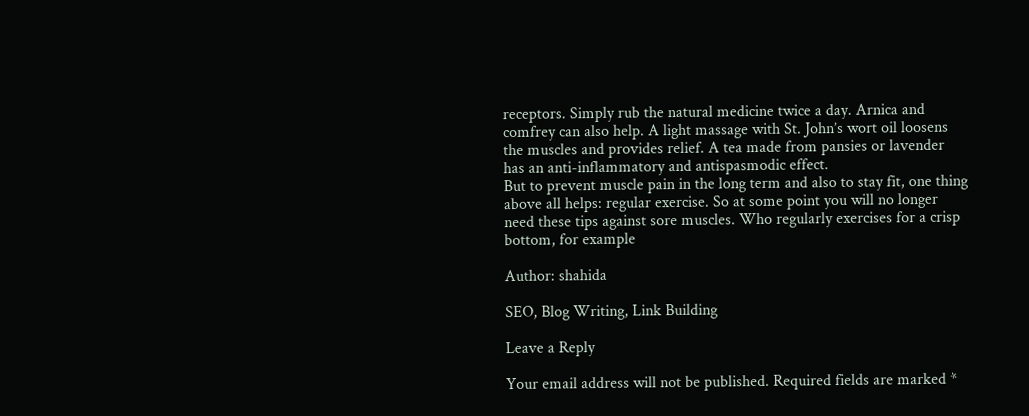receptors. Simply rub the natural medicine twice a day. Arnica and comfrey can also help. A light massage with St. John’s wort oil loosens the muscles and provides relief. A tea made from pansies or lavender has an anti-inflammatory and antispasmodic effect.
But to prevent muscle pain in the long term and also to stay fit, one thing above all helps: regular exercise. So at some point you will no longer need these tips against sore muscles. Who regularly exercises for a crisp bottom, for example

Author: shahida

SEO, Blog Writing, Link Building

Leave a Reply

Your email address will not be published. Required fields are marked *